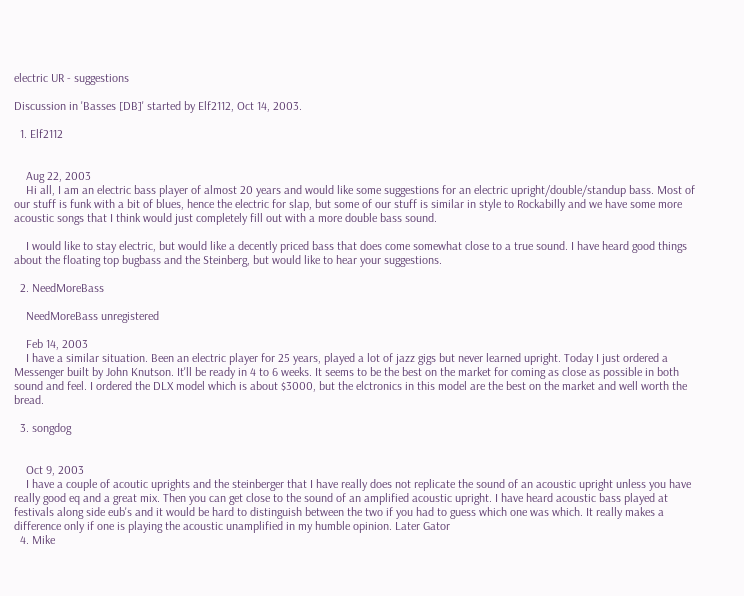electric UR - suggestions

Discussion in 'Basses [DB]' started by Elf2112, Oct 14, 2003.

  1. Elf2112


    Aug 22, 2003
    Hi all, I am an electric bass player of almost 20 years and would like some suggestions for an electric upright/double/standup bass. Most of our stuff is funk with a bit of blues, hence the electric for slap, but some of our stuff is similar in style to Rockabilly and we have some more acoustic songs that I think would just completely fill out with a more double bass sound.

    I would like to stay electric, but would like a decently priced bass that does come somewhat close to a true sound. I have heard good things about the floating top bugbass and the Steinberg, but would like to hear your suggestions.

  2. NeedMoreBass

    NeedMoreBass unregistered

    Feb 14, 2003
    I have a similar situation. Been an electric player for 25 years, played a lot of jazz gigs but never learned upright. Today I just ordered a Messenger built by John Knutson. It'll be ready in 4 to 6 weeks. It seems to be the best on the market for coming as close as possible in both sound and feel. I ordered the DLX model which is about $3000, but the elctronics in this model are the best on the market and well worth the bread.

  3. songdog


    Oct 9, 2003
    I have a couple of acoutic uprights and the steinberger that I have really does not replicate the sound of an acoustic upright unless you have really good eq and a great mix. Then you can get close to the sound of an amplified acoustic upright. I have heard acoustic bass played at festivals along side eub's and it would be hard to distinguish between the two if you had to guess which one was which. It really makes a difference only if one is playing the acoustic unamplified in my humble opinion. Later Gator
  4. Mike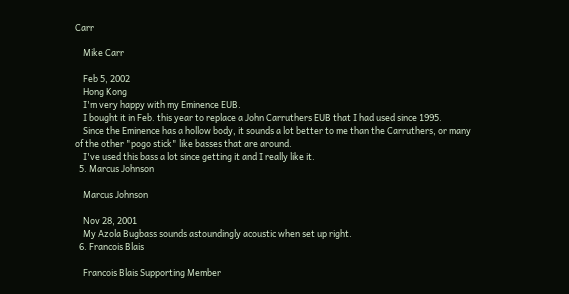Carr

    Mike Carr

    Feb 5, 2002
    Hong Kong
    I'm very happy with my Eminence EUB.
    I bought it in Feb. this year to replace a John Carruthers EUB that I had used since 1995.
    Since the Eminence has a hollow body, it sounds a lot better to me than the Carruthers, or many of the other "pogo stick" like basses that are around.
    I've used this bass a lot since getting it and I really like it.
  5. Marcus Johnson

    Marcus Johnson

    Nov 28, 2001
    My Azola Bugbass sounds astoundingly acoustic when set up right.
  6. Francois Blais

    Francois Blais Supporting Member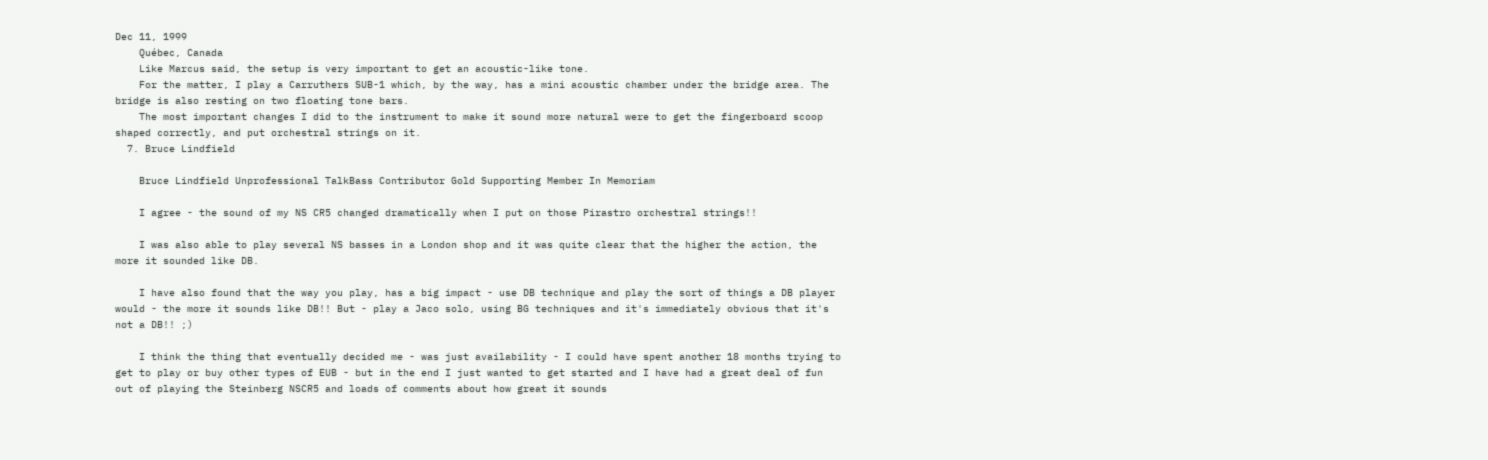Dec 11, 1999
    Québec, Canada
    Like Marcus said, the setup is very important to get an acoustic-like tone.
    For the matter, I play a Carruthers SUB-1 which, by the way, has a mini acoustic chamber under the bridge area. The bridge is also resting on two floating tone bars.
    The most important changes I did to the instrument to make it sound more natural were to get the fingerboard scoop shaped correctly, and put orchestral strings on it.
  7. Bruce Lindfield

    Bruce Lindfield Unprofessional TalkBass Contributor Gold Supporting Member In Memoriam

    I agree - the sound of my NS CR5 changed dramatically when I put on those Pirastro orchestral strings!!

    I was also able to play several NS basses in a London shop and it was quite clear that the higher the action, the more it sounded like DB.

    I have also found that the way you play, has a big impact - use DB technique and play the sort of things a DB player would - the more it sounds like DB!! But - play a Jaco solo, using BG techniques and it's immediately obvious that it's not a DB!! ;)

    I think the thing that eventually decided me - was just availability - I could have spent another 18 months trying to get to play or buy other types of EUB - but in the end I just wanted to get started and I have had a great deal of fun out of playing the Steinberg NSCR5 and loads of comments about how great it sounds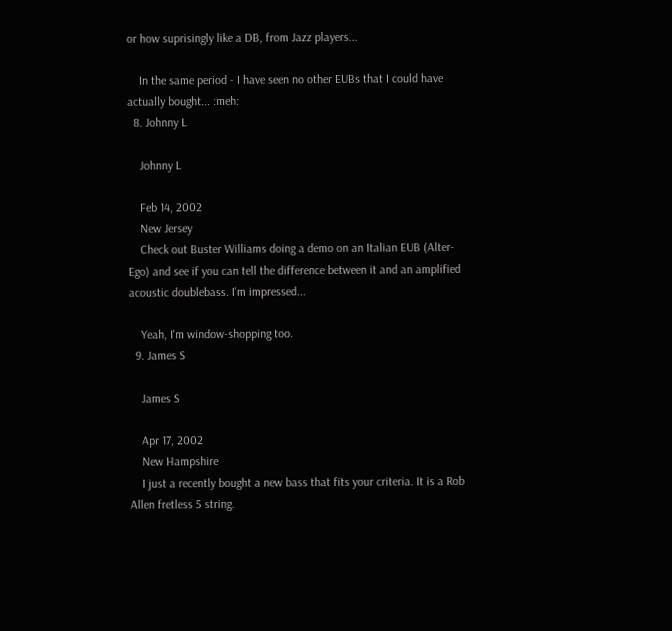or how suprisingly like a DB, from Jazz players...

    In the same period - I have seen no other EUBs that I could have actually bought... :meh:
  8. Johnny L

    Johnny L

    Feb 14, 2002
    New Jersey
    Check out Buster Williams doing a demo on an Italian EUB (Alter-Ego) and see if you can tell the difference between it and an amplified acoustic doublebass. I'm impressed...

    Yeah, I'm window-shopping too.
  9. James S

    James S

    Apr 17, 2002
    New Hampshire
    I just a recently bought a new bass that fits your criteria. It is a Rob Allen fretless 5 string.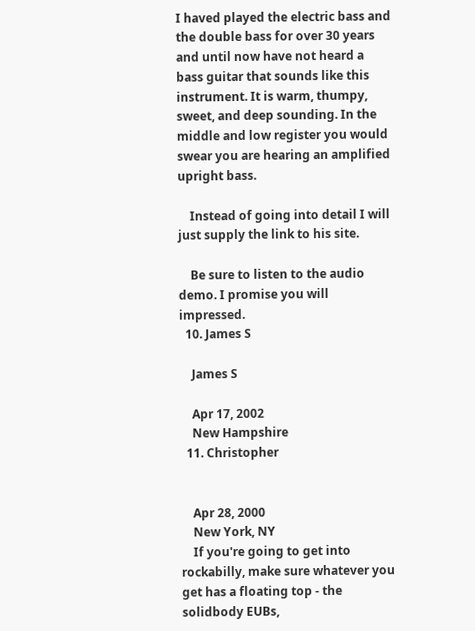I haved played the electric bass and the double bass for over 30 years and until now have not heard a bass guitar that sounds like this instrument. It is warm, thumpy, sweet, and deep sounding. In the middle and low register you would swear you are hearing an amplified upright bass.

    Instead of going into detail I will just supply the link to his site.

    Be sure to listen to the audio demo. I promise you will impressed.
  10. James S

    James S

    Apr 17, 2002
    New Hampshire
  11. Christopher


    Apr 28, 2000
    New York, NY
    If you're going to get into rockabilly, make sure whatever you get has a floating top - the solidbody EUBs,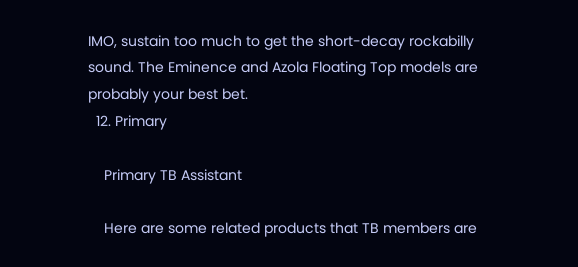IMO, sustain too much to get the short-decay rockabilly sound. The Eminence and Azola Floating Top models are probably your best bet.
  12. Primary

    Primary TB Assistant

    Here are some related products that TB members are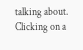talking about. Clicking on a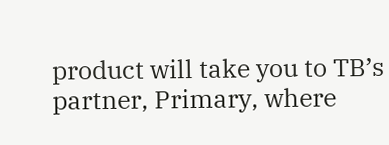product will take you to TB’s partner, Primary, where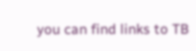you can find links to TB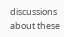discussions about these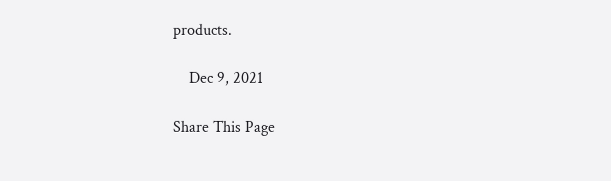products.

    Dec 9, 2021

Share This Page